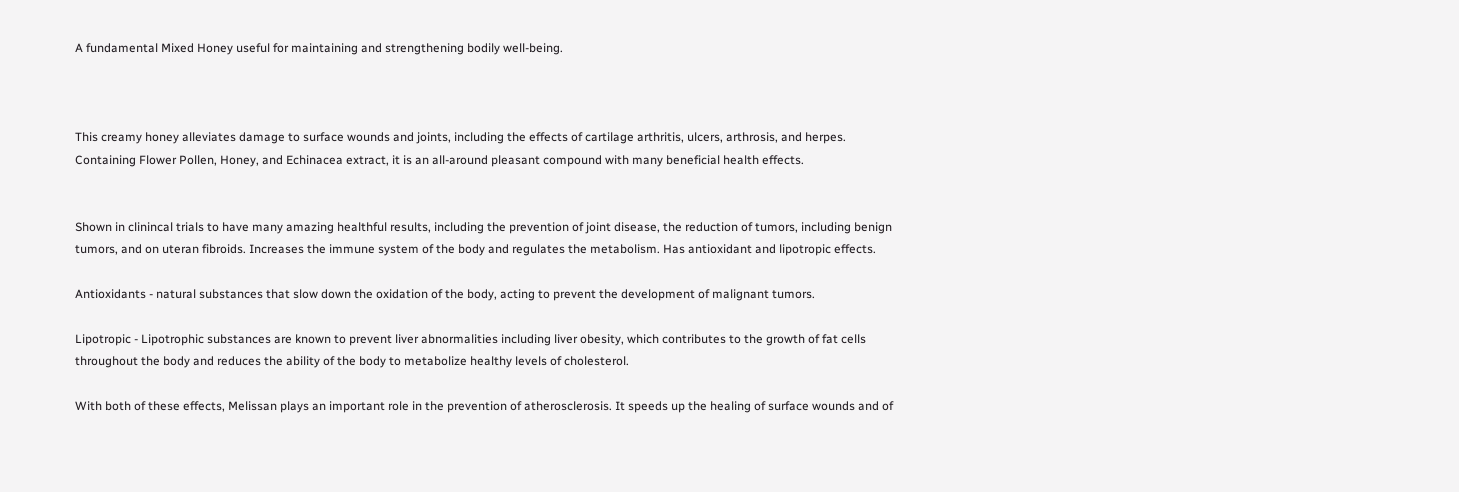A fundamental Mixed Honey useful for maintaining and strengthening bodily well-being.



This creamy honey alleviates damage to surface wounds and joints, including the effects of cartilage arthritis, ulcers, arthrosis, and herpes. Containing Flower Pollen, Honey, and Echinacea extract, it is an all-around pleasant compound with many beneficial health effects.


Shown in clinincal trials to have many amazing healthful results, including the prevention of joint disease, the reduction of tumors, including benign tumors, and on uteran fibroids. Increases the immune system of the body and regulates the metabolism. Has antioxidant and lipotropic effects.

Antioxidants - natural substances that slow down the oxidation of the body, acting to prevent the development of malignant tumors.

Lipotropic - Lipotrophic substances are known to prevent liver abnormalities including liver obesity, which contributes to the growth of fat cells throughout the body and reduces the ability of the body to metabolize healthy levels of cholesterol.

With both of these effects, Melissan plays an important role in the prevention of atherosclerosis. It speeds up the healing of surface wounds and of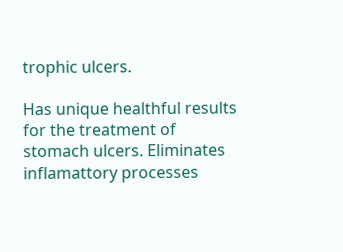trophic ulcers.

Has unique healthful results for the treatment of stomach ulcers. Eliminates inflamattory processes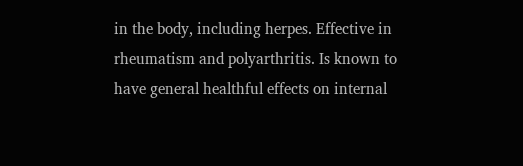in the body, including herpes. Effective in rheumatism and polyarthritis. Is known to have general healthful effects on internal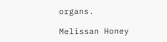organs.

Melissan Honey